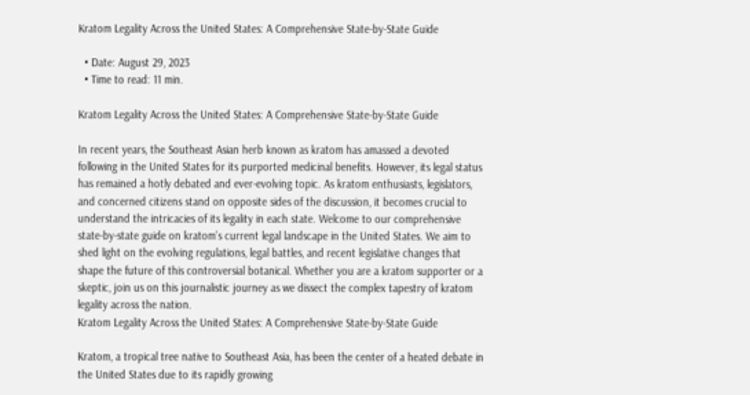Kratom Legality Across the United States: A Comprehensive State-by-State Guide

  • Date: August 29, 2023
  • Time to read: 11 min.

Kratom Legality Across the United States: A Comprehensive State-by-State Guide

In recent years, the Southeast Asian herb known as kratom has amassed a devoted following in the United States for its purported medicinal benefits. However, its legal status has remained a hotly debated and ever-evolving topic. As kratom enthusiasts, legislators, and concerned citizens stand on opposite sides of the discussion, it becomes crucial to understand the intricacies of its legality in each state. Welcome to our comprehensive state-by-state guide on kratom’s current legal landscape in the United States. We aim to shed light on the evolving regulations, legal battles, and recent legislative changes that shape the future of this controversial botanical. Whether you are a kratom supporter or a skeptic, join us on this journalistic journey as we dissect the complex tapestry of kratom legality across the nation.
Kratom Legality Across the United States: A Comprehensive State-by-State Guide

Kratom, a tropical tree native to Southeast Asia, has been the center of a heated debate in the United States due to its rapidly growing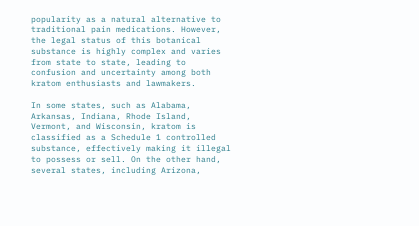popularity as a natural alternative to traditional pain medications. However, the legal status of this botanical substance is highly complex and varies from state to state, leading to confusion and uncertainty among both kratom enthusiasts and lawmakers.

In some states, such as Alabama, Arkansas, Indiana, Rhode Island, Vermont, and Wisconsin, kratom is classified as a Schedule 1 controlled substance, effectively making it illegal to possess or sell. On the other hand, several states, including Arizona,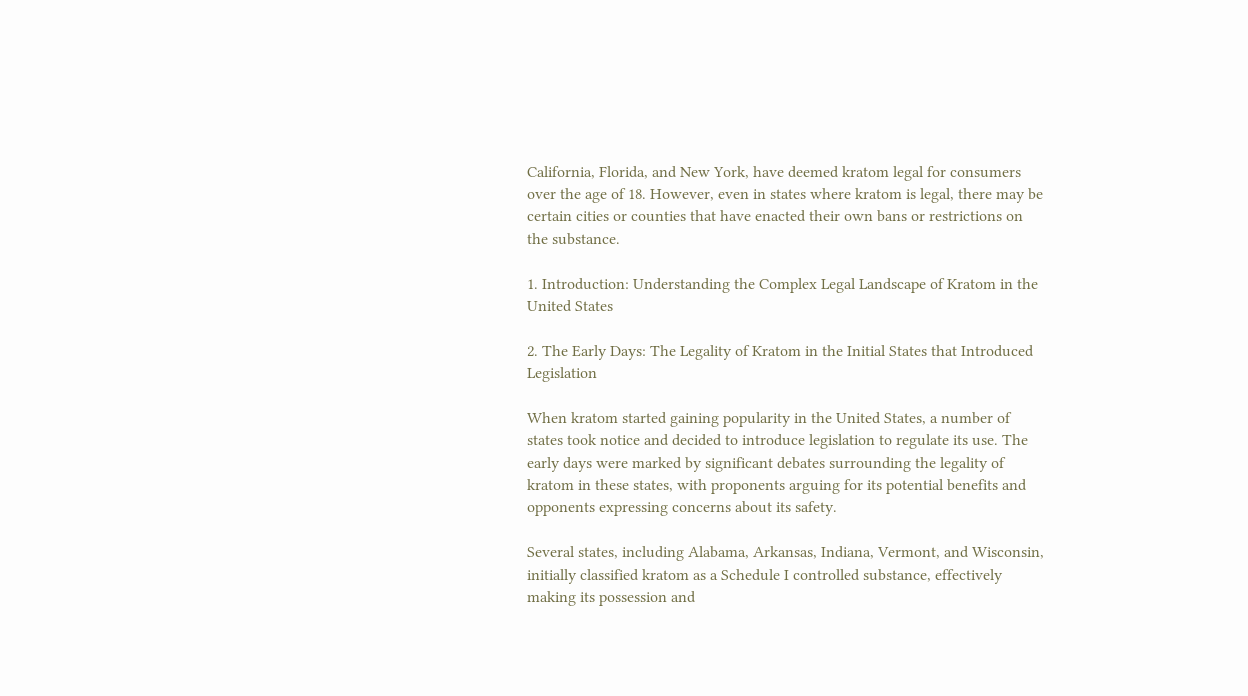California, Florida, and New York, have deemed kratom legal for consumers over the age of 18. However, even in states where kratom is legal, there may be certain cities or counties that have enacted their own bans or restrictions on the substance.

1. Introduction: Understanding the Complex Legal Landscape of Kratom in the United States

2. The Early Days: The Legality of Kratom in the Initial States that Introduced Legislation

When kratom started gaining popularity in the United States, a number of states took notice and decided to introduce legislation to regulate its use. The early days were marked by significant debates surrounding the legality of kratom in these states, with proponents arguing for its potential benefits and opponents expressing concerns about its safety.

Several states, including Alabama, Arkansas, Indiana, Vermont, and Wisconsin, initially classified kratom as a Schedule I controlled substance, effectively making its possession and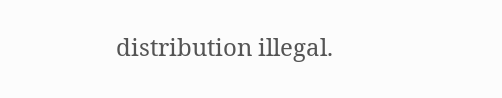distribution illegal.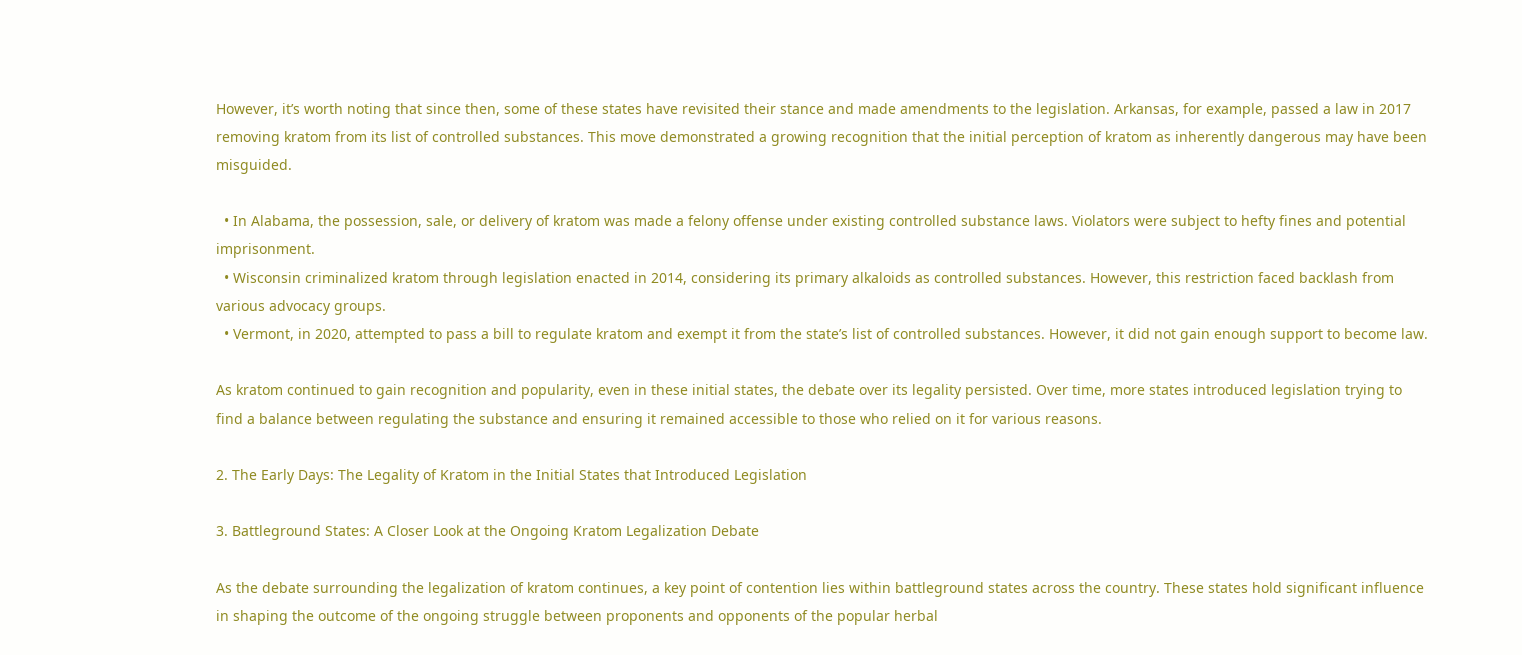However, it’s worth noting that since then, some of these states have revisited their stance and made amendments to the legislation. Arkansas, for example, passed a law in 2017 removing kratom from its list of controlled substances. This move demonstrated a growing recognition that the initial perception of kratom as inherently dangerous may have been misguided.

  • In Alabama, the possession, sale, or delivery of kratom was made a felony offense under existing controlled substance laws. Violators were subject to hefty fines and potential imprisonment.
  • Wisconsin criminalized kratom through legislation enacted in 2014, considering its primary alkaloids as controlled substances. However, this restriction faced backlash from various advocacy groups.
  • Vermont, in 2020, attempted to pass a bill to regulate kratom and exempt it from the state’s list of controlled substances. However, it did not gain enough support to become law.

As kratom continued to gain recognition and popularity, even in these initial states, the debate over its legality persisted. Over time, more states introduced legislation trying to find a balance between regulating the substance and ensuring it remained accessible to those who relied on it for various reasons.

2. The Early Days: The Legality of Kratom in the Initial States that Introduced Legislation

3. Battleground States: A Closer Look at the Ongoing Kratom Legalization Debate

As the debate surrounding the legalization of kratom continues, a key point of contention lies within battleground states across the country. These states hold significant influence in shaping the outcome of the ongoing struggle between proponents and opponents of the popular herbal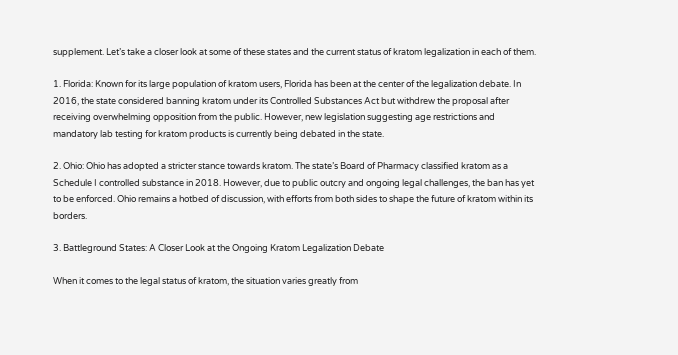supplement. Let’s take a closer look at some of these states and the current status of kratom legalization in each of them.

1. Florida: Known for its large population of kratom users, Florida has been at the center of the legalization debate. In 2016, the state considered banning kratom under its Controlled Substances Act but withdrew the proposal after receiving overwhelming opposition from the public. However, new legislation suggesting age restrictions and mandatory lab testing for kratom products is currently being debated in the state.

2. Ohio: Ohio has adopted a stricter stance towards kratom. The state’s Board of Pharmacy classified kratom as a Schedule I controlled substance in 2018. However, due to public outcry and ongoing legal challenges, the ban has yet to be enforced. Ohio remains a hotbed of discussion, with efforts from both sides to shape the future of kratom within its borders.

3. Battleground States: A Closer Look at the Ongoing Kratom Legalization Debate

When it comes to the legal status of kratom, the situation varies greatly from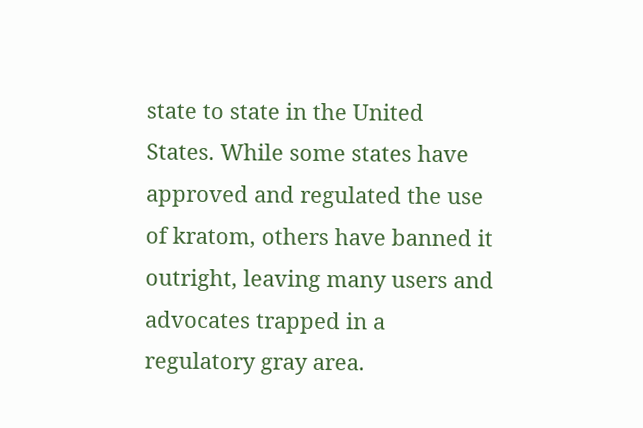state to state in the United States. While some states have approved and regulated the use of kratom, others have banned it outright, leaving many users and advocates trapped in a regulatory gray area.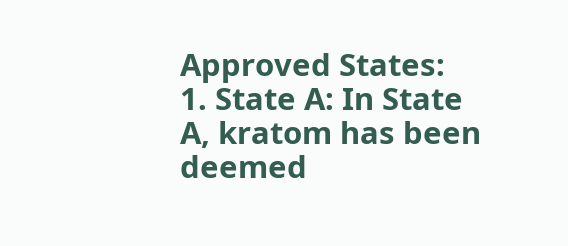Approved States:
1. State A: In State A, kratom has been deemed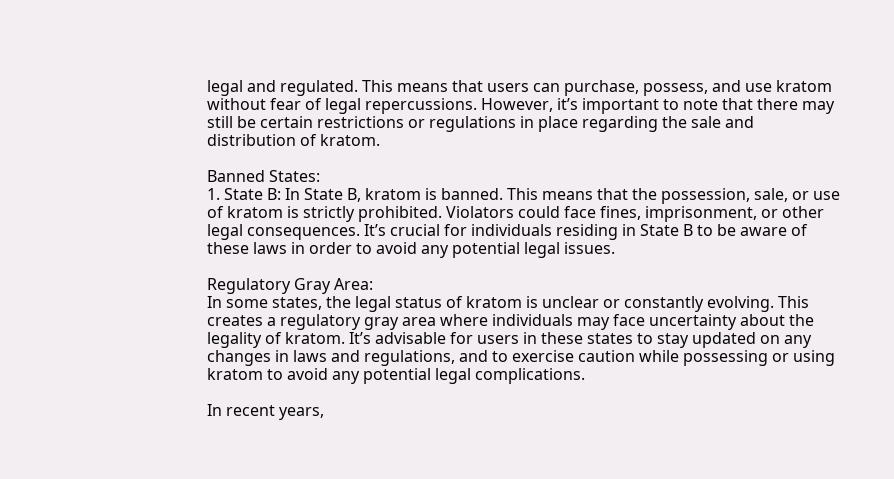legal and regulated. This means that users can purchase, possess, and use kratom without fear of legal repercussions. However, it’s important to note that there may still be certain restrictions or regulations in place regarding the sale and distribution of kratom.

Banned States:
1. State B: In State B, kratom is banned. This means that the possession, sale, or use of kratom is strictly prohibited. Violators could face fines, imprisonment, or other legal consequences. It’s crucial for individuals residing in State B to be aware of these laws in order to avoid any potential legal issues.

Regulatory Gray Area:
In some states, the legal status of kratom is unclear or constantly evolving. This creates a regulatory gray area where individuals may face uncertainty about the legality of kratom. It’s advisable for users in these states to stay updated on any changes in laws and regulations, and to exercise caution while possessing or using kratom to avoid any potential legal complications.

In recent years,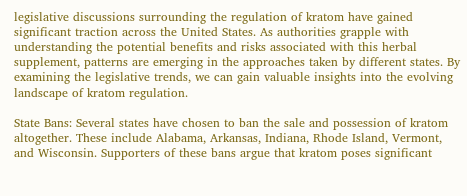legislative discussions surrounding the regulation of kratom have gained significant traction across the United States. As authorities grapple with understanding the potential benefits and risks associated with this herbal supplement, patterns are emerging in the approaches taken by different states. By examining the legislative trends, we can gain valuable insights into the evolving landscape of kratom regulation.

State Bans: Several states have chosen to ban the sale and possession of kratom altogether. These include Alabama, Arkansas, Indiana, Rhode Island, Vermont, and Wisconsin. Supporters of these bans argue that kratom poses significant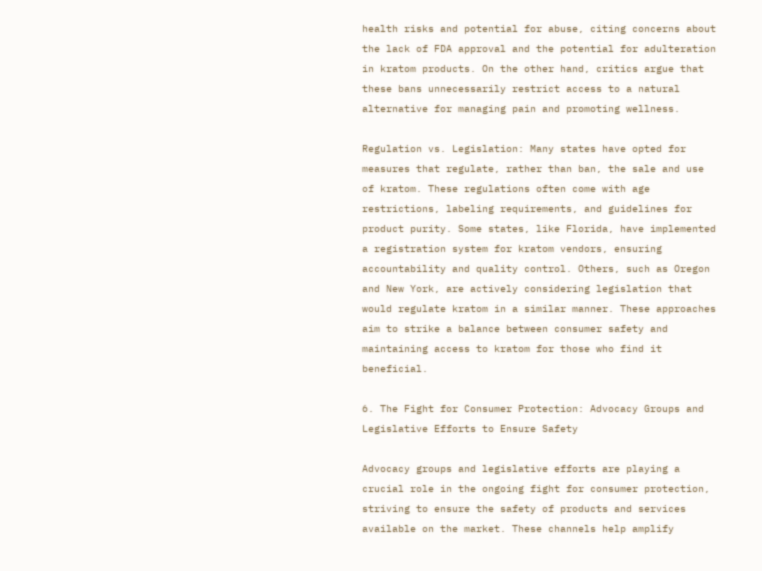health risks and potential for abuse, citing concerns about the lack of FDA approval and the potential for adulteration in kratom products. On the other hand, critics argue that these bans unnecessarily restrict access to a natural alternative for managing pain and promoting wellness.

Regulation vs. Legislation: Many states have opted for measures that regulate, rather than ban, the sale and use of kratom. These regulations often come with age restrictions, labeling requirements, and guidelines for product purity. Some states, like Florida, have implemented a registration system for kratom vendors, ensuring accountability and quality control. Others, such as Oregon and New York, are actively considering legislation that would regulate kratom in a similar manner. These approaches aim to strike a balance between consumer safety and maintaining access to kratom for those who find it beneficial.

6. The Fight for Consumer Protection: Advocacy Groups and Legislative Efforts to Ensure Safety

Advocacy groups and legislative efforts are playing a crucial role in the ongoing fight for consumer protection, striving to ensure the safety of products and services available on the market. These channels help amplify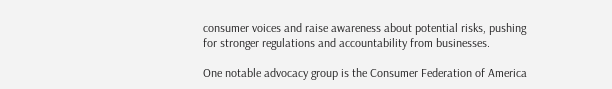consumer voices and raise awareness about potential risks, pushing for stronger regulations and accountability from businesses.

One notable advocacy group is the Consumer Federation of America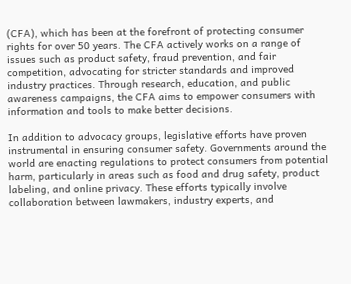(CFA), which has been at the forefront of protecting consumer rights for over 50 years. The CFA actively works on a range of issues such as product safety, fraud prevention, and fair competition, advocating for stricter standards and improved industry practices. Through research, education, and public awareness campaigns, the CFA aims to empower consumers with information and tools to make better decisions.

In addition to advocacy groups, legislative efforts have proven instrumental in ensuring consumer safety. Governments around the world are enacting regulations to protect consumers from potential harm, particularly in areas such as food and drug safety, product labeling, and online privacy. These efforts typically involve collaboration between lawmakers, industry experts, and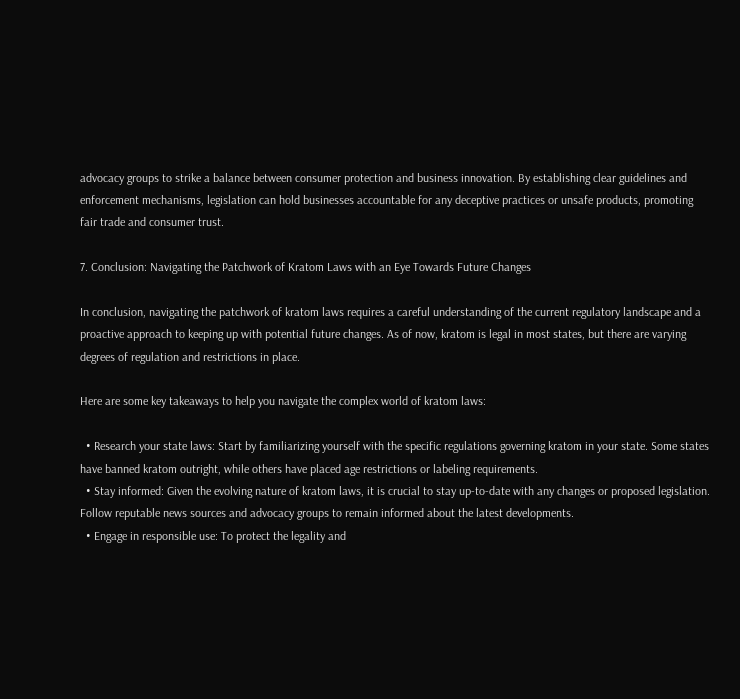advocacy groups to strike a balance between consumer protection and business innovation. By establishing clear guidelines and enforcement mechanisms, legislation can hold businesses accountable for any deceptive practices or unsafe products, promoting fair trade and consumer trust.

7. Conclusion: Navigating the Patchwork of Kratom Laws with an Eye Towards Future Changes

In conclusion, navigating the patchwork of kratom laws requires a careful understanding of the current regulatory landscape and a proactive approach to keeping up with potential future changes. As of now, kratom is legal in most states, but there are varying degrees of regulation and restrictions in place.

Here are some key takeaways to help you navigate the complex world of kratom laws:

  • Research your state laws: Start by familiarizing yourself with the specific regulations governing kratom in your state. Some states have banned kratom outright, while others have placed age restrictions or labeling requirements.
  • Stay informed: Given the evolving nature of kratom laws, it is crucial to stay up-to-date with any changes or proposed legislation. Follow reputable news sources and advocacy groups to remain informed about the latest developments.
  • Engage in responsible use: To protect the legality and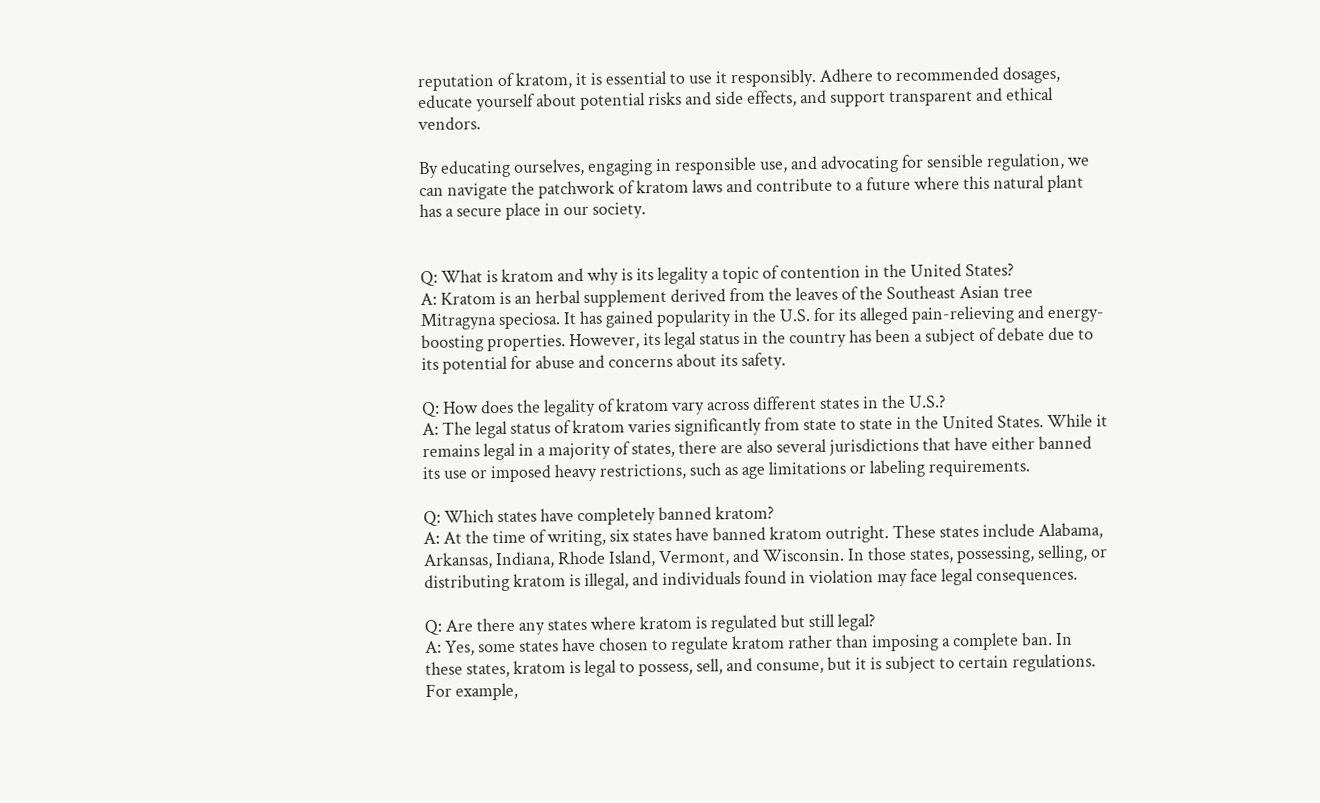reputation of kratom, it is essential to use it responsibly. Adhere to recommended dosages, educate yourself about potential risks and side effects, and support transparent and ethical vendors.

By educating ourselves, engaging in responsible use, and advocating for sensible regulation, we can navigate the patchwork of kratom laws and contribute to a future where this natural plant has a secure place in our society.


Q: What is kratom and why is its legality a topic of contention in the United States?
A: Kratom is an herbal supplement derived from the leaves of the Southeast Asian tree Mitragyna speciosa. It has gained popularity in the U.S. for its alleged pain-relieving and energy-boosting properties. However, its legal status in the country has been a subject of debate due to its potential for abuse and concerns about its safety.

Q: How does the legality of kratom vary across different states in the U.S.?
A: The legal status of kratom varies significantly from state to state in the United States. While it remains legal in a majority of states, there are also several jurisdictions that have either banned its use or imposed heavy restrictions, such as age limitations or labeling requirements.

Q: Which states have completely banned kratom?
A: At the time of writing, six states have banned kratom outright. These states include Alabama, Arkansas, Indiana, Rhode Island, Vermont, and Wisconsin. In those states, possessing, selling, or distributing kratom is illegal, and individuals found in violation may face legal consequences.

Q: Are there any states where kratom is regulated but still legal?
A: Yes, some states have chosen to regulate kratom rather than imposing a complete ban. In these states, kratom is legal to possess, sell, and consume, but it is subject to certain regulations. For example,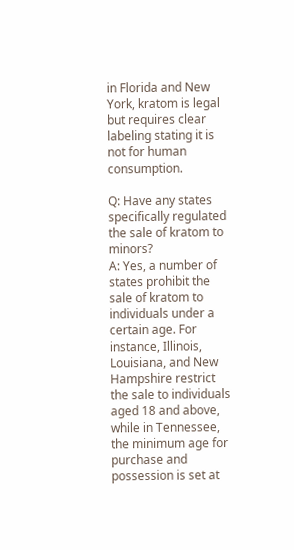in Florida and New York, kratom is legal but requires clear labeling stating it is not for human consumption.

Q: Have any states specifically regulated the sale of kratom to minors?
A: Yes, a number of states prohibit the sale of kratom to individuals under a certain age. For instance, Illinois, Louisiana, and New Hampshire restrict the sale to individuals aged 18 and above, while in Tennessee, the minimum age for purchase and possession is set at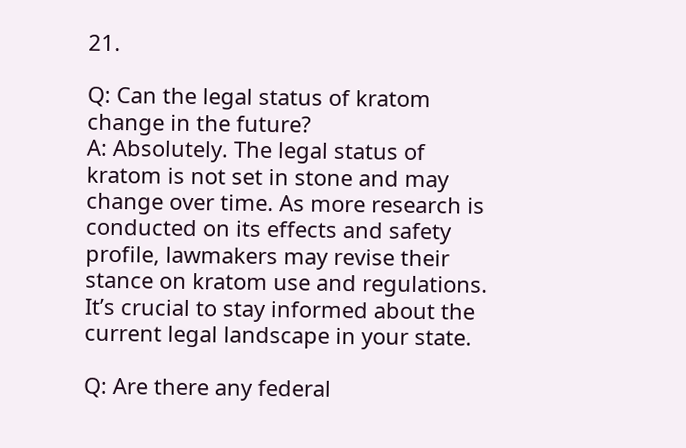21.

Q: Can the legal status of kratom change in the future?
A: Absolutely. The legal status of kratom is not set in stone and may change over time. As more research is conducted on its effects and safety profile, lawmakers may revise their stance on kratom use and regulations. It’s crucial to stay informed about the current legal landscape in your state.

Q: Are there any federal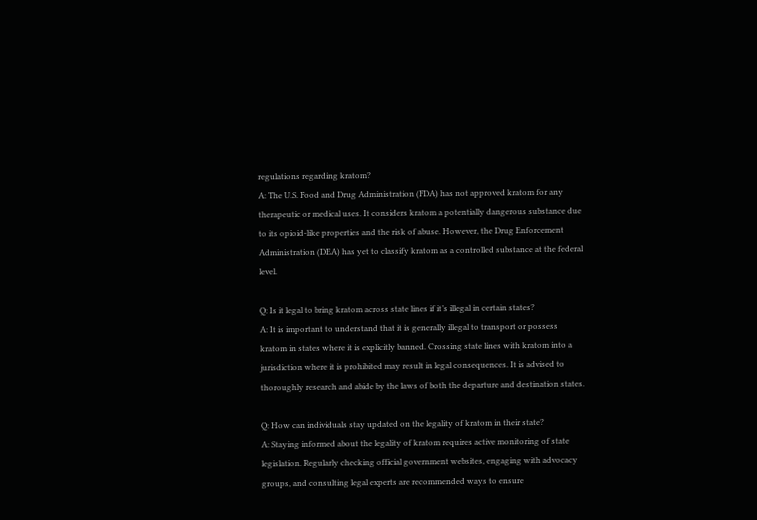regulations regarding kratom?
A: The U.S. Food and Drug Administration (FDA) has not approved kratom for any therapeutic or medical uses. It considers kratom a potentially dangerous substance due to its opioid-like properties and the risk of abuse. However, the Drug Enforcement Administration (DEA) has yet to classify kratom as a controlled substance at the federal level.

Q: Is it legal to bring kratom across state lines if it’s illegal in certain states?
A: It is important to understand that it is generally illegal to transport or possess kratom in states where it is explicitly banned. Crossing state lines with kratom into a jurisdiction where it is prohibited may result in legal consequences. It is advised to thoroughly research and abide by the laws of both the departure and destination states.

Q: How can individuals stay updated on the legality of kratom in their state?
A: Staying informed about the legality of kratom requires active monitoring of state legislation. Regularly checking official government websites, engaging with advocacy groups, and consulting legal experts are recommended ways to ensure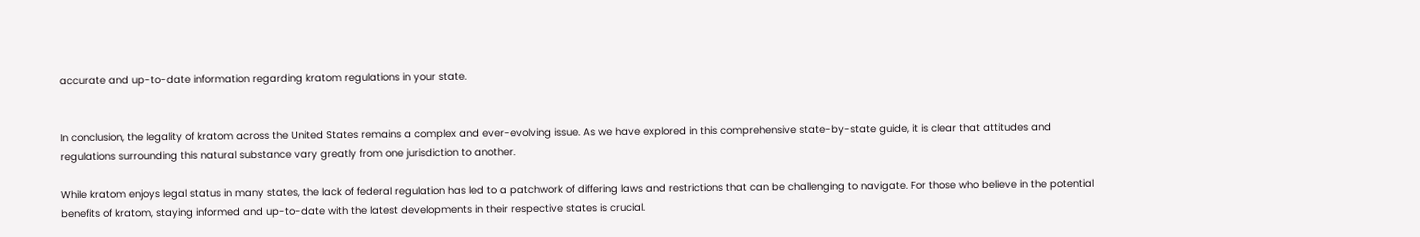accurate and up-to-date information regarding kratom regulations in your state.


In conclusion, the legality of kratom across the United States remains a complex and ever-evolving issue. As we have explored in this comprehensive state-by-state guide, it is clear that attitudes and regulations surrounding this natural substance vary greatly from one jurisdiction to another.

While kratom enjoys legal status in many states, the lack of federal regulation has led to a patchwork of differing laws and restrictions that can be challenging to navigate. For those who believe in the potential benefits of kratom, staying informed and up-to-date with the latest developments in their respective states is crucial.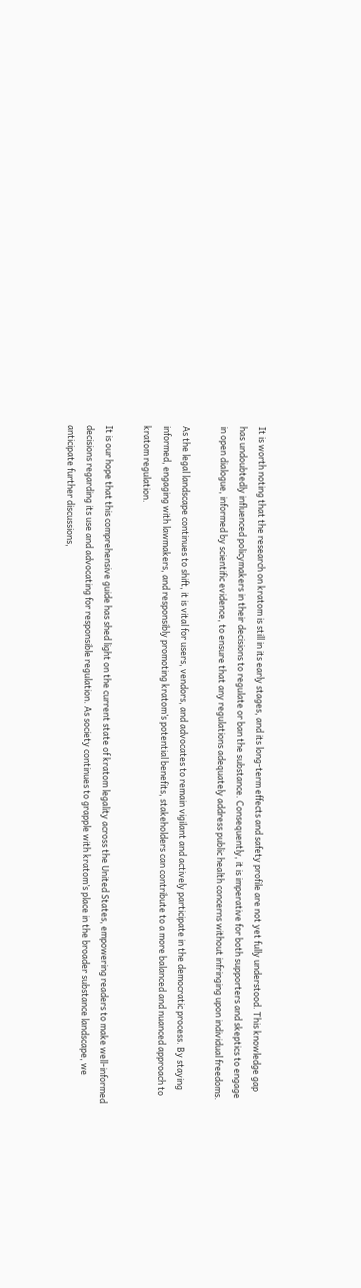It is worth noting that the research on kratom is still in its early stages, and its long-term effects and safety profile are not yet fully understood. This knowledge gap has undoubtedly influenced policymakers in their decisions to regulate or ban the substance. Consequently, it is imperative for both supporters and skeptics to engage in open dialogue, informed by scientific evidence, to ensure that any regulations adequately address public health concerns without infringing upon individual freedoms.

As the legal landscape continues to shift, it is vital for users, vendors, and advocates to remain vigilant and actively participate in the democratic process. By staying informed, engaging with lawmakers, and responsibly promoting kratom’s potential benefits, stakeholders can contribute to a more balanced and nuanced approach to kratom regulation.

It is our hope that this comprehensive guide has shed light on the current state of kratom legality across the United States, empowering readers to make well-informed decisions regarding its use and advocating for responsible regulation. As society continues to grapple with kratom’s place in the broader substance landscape, we anticipate further discussions,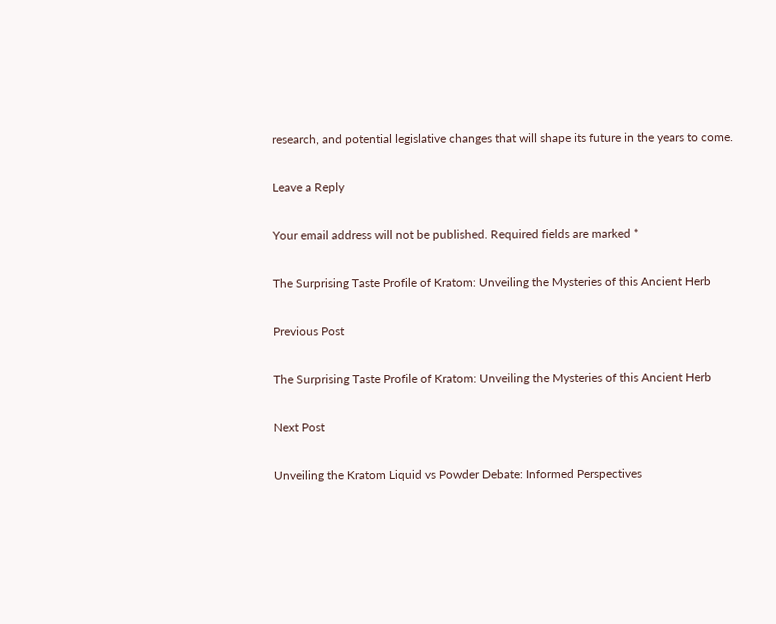research, and potential legislative changes that will shape its future in the years to come.

Leave a Reply

Your email address will not be published. Required fields are marked *

The Surprising Taste Profile of Kratom: Unveiling the Mysteries of this Ancient Herb

Previous Post

The Surprising Taste Profile of Kratom: Unveiling the Mysteries of this Ancient Herb

Next Post

Unveiling the Kratom Liquid vs Powder Debate: Informed Perspectives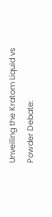Unveiling the Kratom Liquid vs Powder Debate: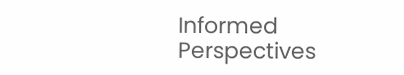Informed Perspectives